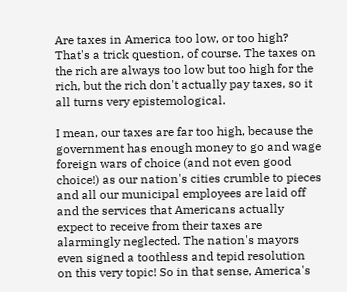Are taxes in America too low, or too high? That's a trick question, of course. The taxes on the rich are always too low but too high for the rich, but the rich don't actually pay taxes, so it all turns very epistemological.

I mean, our taxes are far too high, because the government has enough money to go and wage foreign wars of choice (and not even good choice!) as our nation's cities crumble to pieces and all our municipal employees are laid off and the services that Americans actually expect to receive from their taxes are alarmingly neglected. The nation's mayors even signed a toothless and tepid resolution on this very topic! So in that sense, America's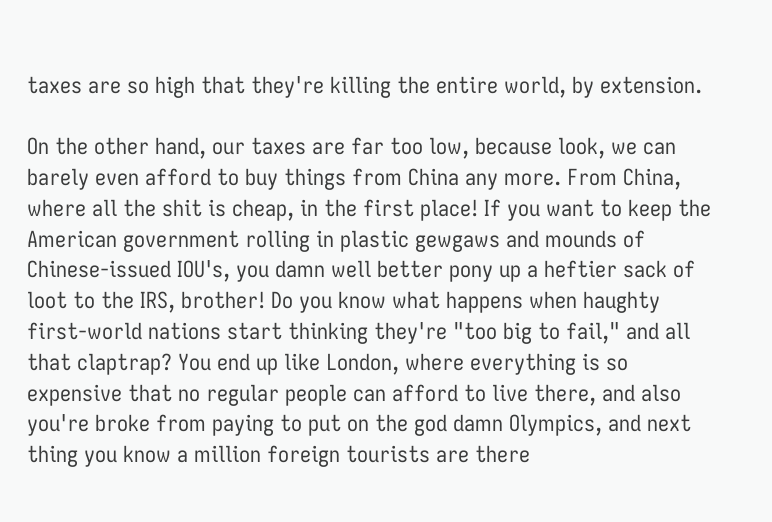taxes are so high that they're killing the entire world, by extension.

On the other hand, our taxes are far too low, because look, we can barely even afford to buy things from China any more. From China, where all the shit is cheap, in the first place! If you want to keep the American government rolling in plastic gewgaws and mounds of Chinese-issued IOU's, you damn well better pony up a heftier sack of loot to the IRS, brother! Do you know what happens when haughty first-world nations start thinking they're "too big to fail," and all that claptrap? You end up like London, where everything is so expensive that no regular people can afford to live there, and also you're broke from paying to put on the god damn Olympics, and next thing you know a million foreign tourists are there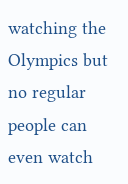watching the Olympics but no regular people can even watch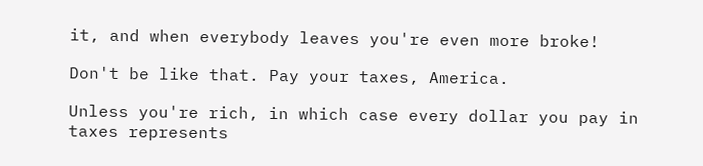it, and when everybody leaves you're even more broke!

Don't be like that. Pay your taxes, America.

Unless you're rich, in which case every dollar you pay in taxes represents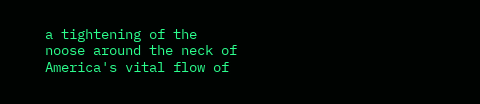a tightening of the noose around the neck of America's vital flow of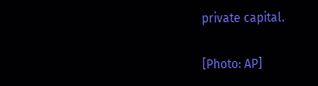private capital.

[Photo: AP]